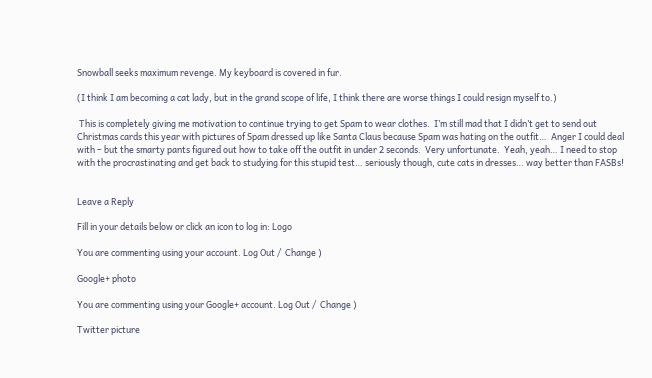Snowball seeks maximum revenge. My keyboard is covered in fur.

(I think I am becoming a cat lady, but in the grand scope of life, I think there are worse things I could resign myself to.)

 This is completely giving me motivation to continue trying to get Spam to wear clothes.  I’m still mad that I didn’t get to send out Christmas cards this year with pictures of Spam dressed up like Santa Claus because Spam was hating on the outfit…  Anger I could deal with – but the smarty pants figured out how to take off the outfit in under 2 seconds.  Very unfortunate.  Yeah, yeah… I need to stop with the procrastinating and get back to studying for this stupid test… seriously though, cute cats in dresses… way better than FASBs!


Leave a Reply

Fill in your details below or click an icon to log in: Logo

You are commenting using your account. Log Out /  Change )

Google+ photo

You are commenting using your Google+ account. Log Out /  Change )

Twitter picture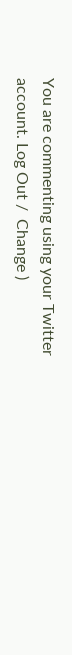You are commenting using your Twitter account. Log Out /  Change )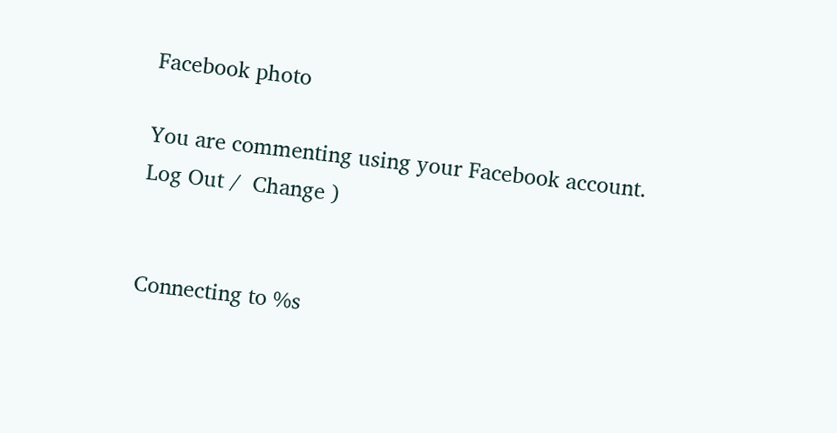Facebook photo

You are commenting using your Facebook account. Log Out /  Change )


Connecting to %s